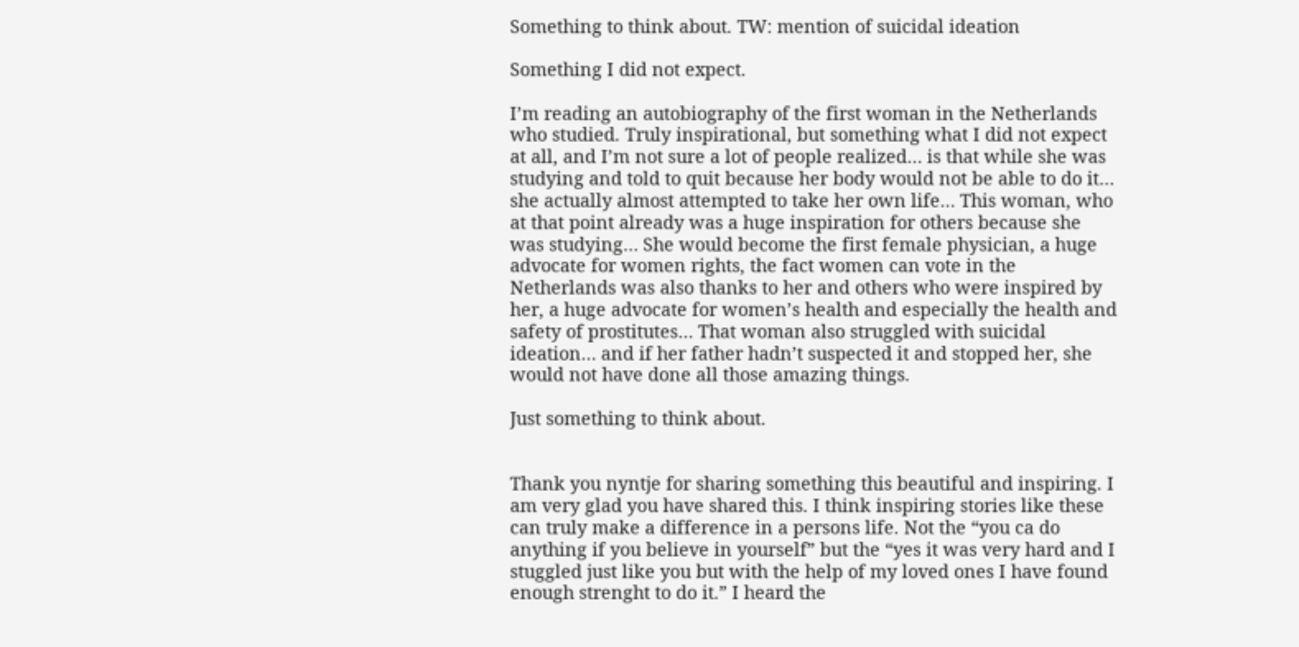Something to think about. TW: mention of suicidal ideation

Something I did not expect.

I’m reading an autobiography of the first woman in the Netherlands who studied. Truly inspirational, but something what I did not expect at all, and I’m not sure a lot of people realized… is that while she was studying and told to quit because her body would not be able to do it… she actually almost attempted to take her own life… This woman, who at that point already was a huge inspiration for others because she was studying… She would become the first female physician, a huge advocate for women rights, the fact women can vote in the Netherlands was also thanks to her and others who were inspired by her, a huge advocate for women’s health and especially the health and safety of prostitutes… That woman also struggled with suicidal ideation… and if her father hadn’t suspected it and stopped her, she would not have done all those amazing things.

Just something to think about.


Thank you nyntje for sharing something this beautiful and inspiring. I am very glad you have shared this. I think inspiring stories like these can truly make a difference in a persons life. Not the “you ca do anything if you believe in yourself” but the “yes it was very hard and I stuggled just like you but with the help of my loved ones I have found enough strenght to do it.” I heard the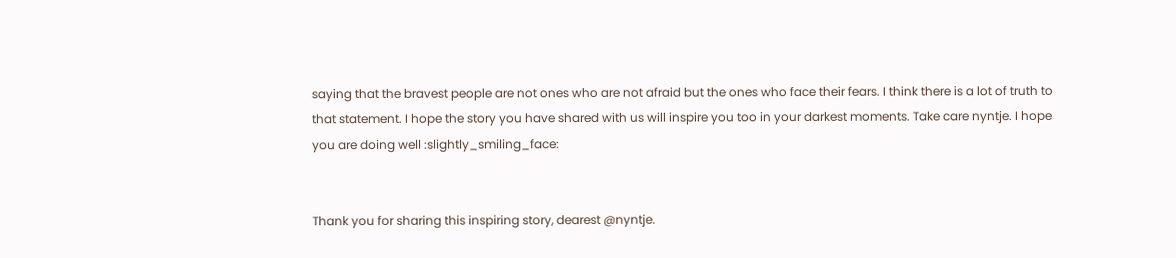saying that the bravest people are not ones who are not afraid but the ones who face their fears. I think there is a lot of truth to that statement. I hope the story you have shared with us will inspire you too in your darkest moments. Take care nyntje. I hope you are doing well :slightly_smiling_face:


Thank you for sharing this inspiring story, dearest @nyntje.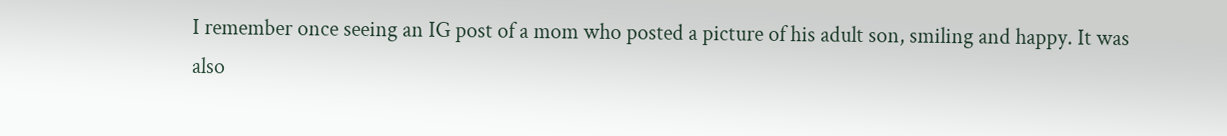I remember once seeing an IG post of a mom who posted a picture of his adult son, smiling and happy. It was also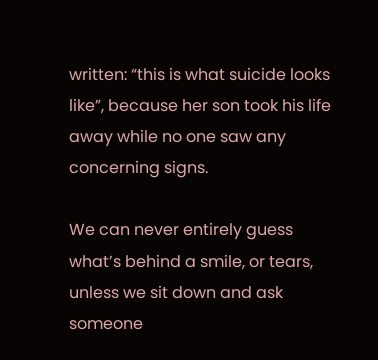written: “this is what suicide looks like”, because her son took his life away while no one saw any concerning signs.

We can never entirely guess what’s behind a smile, or tears, unless we sit down and ask someone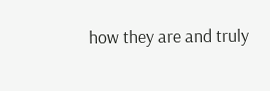how they are and truly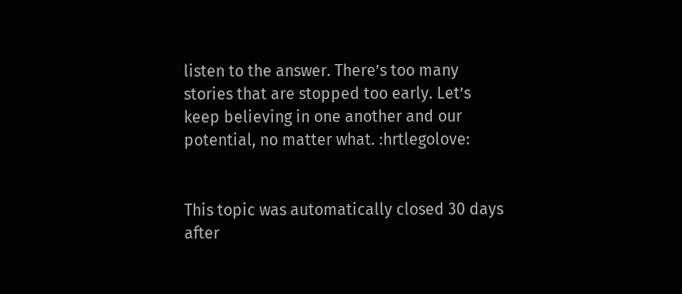listen to the answer. There’s too many stories that are stopped too early. Let’s keep believing in one another and our potential, no matter what. :hrtlegolove:


This topic was automatically closed 30 days after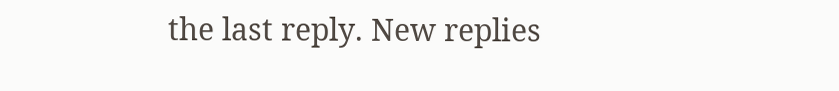the last reply. New replies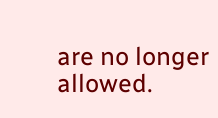are no longer allowed.